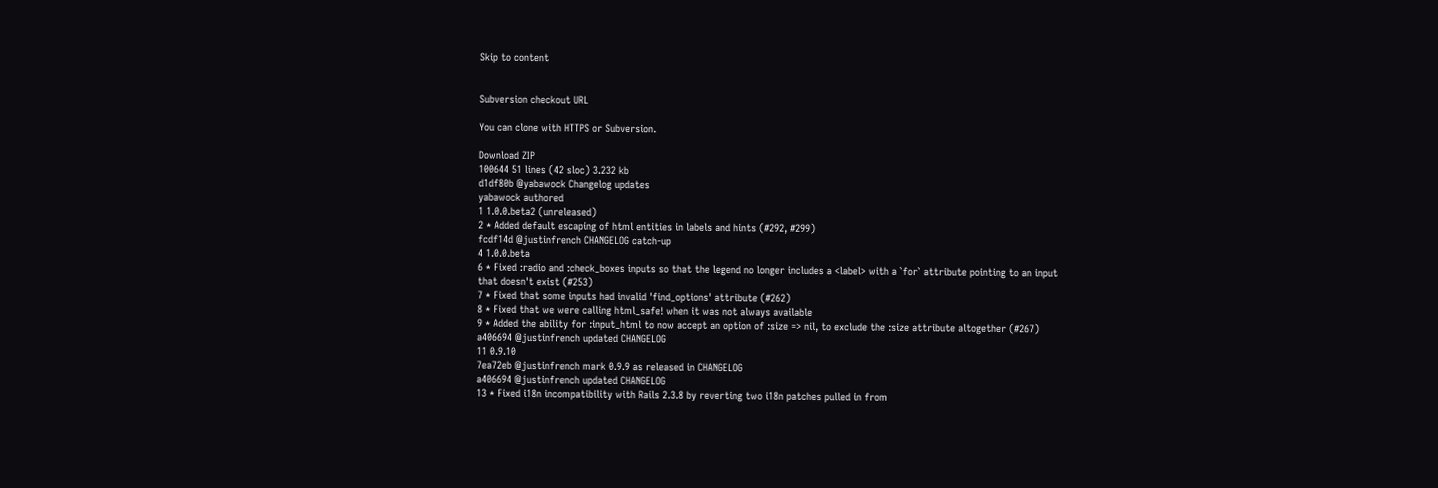Skip to content


Subversion checkout URL

You can clone with HTTPS or Subversion.

Download ZIP
100644 51 lines (42 sloc) 3.232 kb
d1df80b @yabawock Changelog updates
yabawock authored
1 1.0.0.beta2 (unreleased)
2 * Added default escaping of html entities in labels and hints (#292, #299)
fcdf14d @justinfrench CHANGELOG catch-up
4 1.0.0.beta
6 * Fixed :radio and :check_boxes inputs so that the legend no longer includes a <label> with a `for` attribute pointing to an input that doesn't exist (#253)
7 * Fixed that some inputs had invalid 'find_options' attribute (#262)
8 * Fixed that we were calling html_safe! when it was not always available
9 * Added the ability for :input_html to now accept an option of :size => nil, to exclude the :size attribute altogether (#267)
a406694 @justinfrench updated CHANGELOG
11 0.9.10
7ea72eb @justinfrench mark 0.9.9 as released in CHANGELOG
a406694 @justinfrench updated CHANGELOG
13 * Fixed i18n incompatibility with Rails 2.3.8 by reverting two i18n patches pulled in from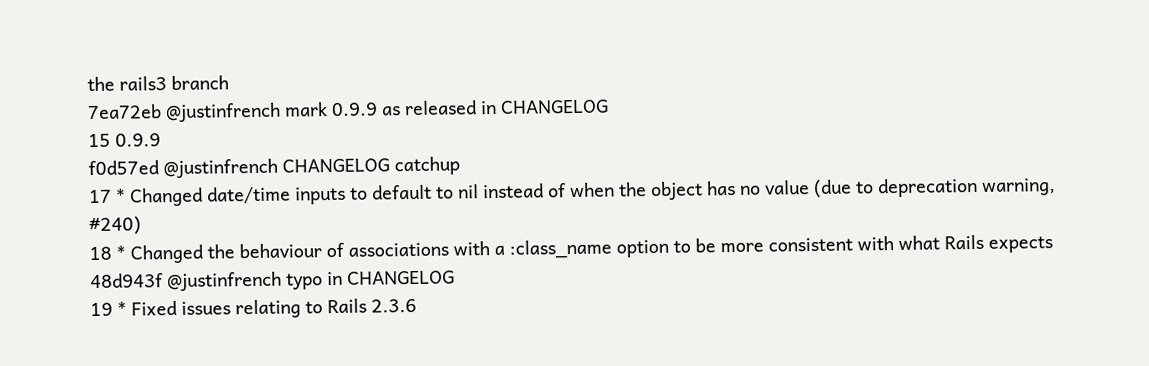the rails3 branch
7ea72eb @justinfrench mark 0.9.9 as released in CHANGELOG
15 0.9.9
f0d57ed @justinfrench CHANGELOG catchup
17 * Changed date/time inputs to default to nil instead of when the object has no value (due to deprecation warning, #240)
18 * Changed the behaviour of associations with a :class_name option to be more consistent with what Rails expects
48d943f @justinfrench typo in CHANGELOG
19 * Fixed issues relating to Rails 2.3.6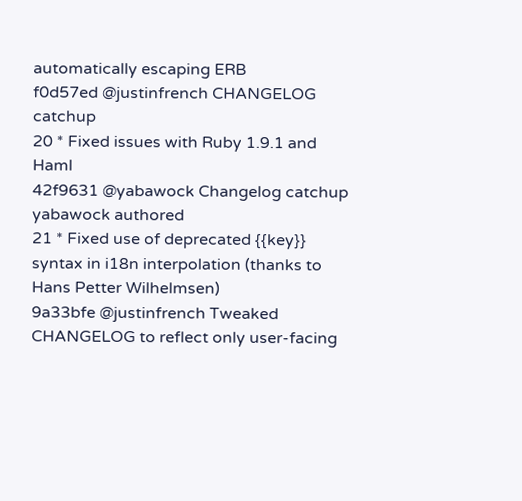automatically escaping ERB
f0d57ed @justinfrench CHANGELOG catchup
20 * Fixed issues with Ruby 1.9.1 and Haml
42f9631 @yabawock Changelog catchup
yabawock authored
21 * Fixed use of deprecated {{key}} syntax in i18n interpolation (thanks to Hans Petter Wilhelmsen)
9a33bfe @justinfrench Tweaked CHANGELOG to reflect only user-facing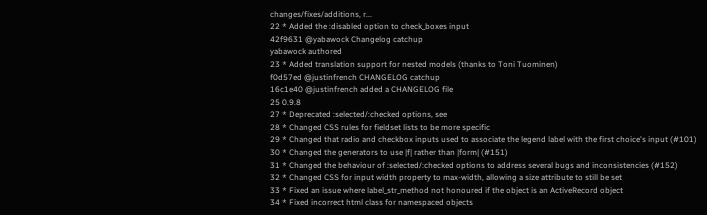changes/fixes/additions, r...
22 * Added the :disabled option to check_boxes input
42f9631 @yabawock Changelog catchup
yabawock authored
23 * Added translation support for nested models (thanks to Toni Tuominen)
f0d57ed @justinfrench CHANGELOG catchup
16c1e40 @justinfrench added a CHANGELOG file
25 0.9.8
27 * Deprecated :selected/:checked options, see
28 * Changed CSS rules for fieldset lists to be more specific
29 * Changed that radio and checkbox inputs used to associate the legend label with the first choice's input (#101)
30 * Changed the generators to use |f| rather than |form| (#151)
31 * Changed the behaviour of :selected/:checked options to address several bugs and inconsistencies (#152)
32 * Changed CSS for input width property to max-width, allowing a size attribute to still be set
33 * Fixed an issue where label_str_method not honoured if the object is an ActiveRecord object
34 * Fixed incorrect html class for namespaced objects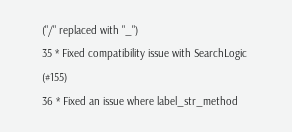("/" replaced with "_")
35 * Fixed compatibility issue with SearchLogic (#155)
36 * Fixed an issue where label_str_method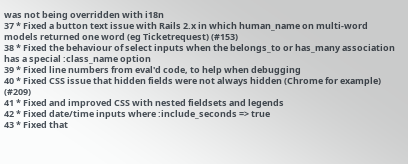was not being overridden with i18n
37 * Fixed a button text issue with Rails 2.x in which human_name on multi-word models returned one word (eg Ticketrequest) (#153)
38 * Fixed the behaviour of select inputs when the belongs_to or has_many association has a special :class_name option
39 * Fixed line numbers from eval'd code, to help when debugging
40 * Fixed CSS issue that hidden fields were not always hidden (Chrome for example) (#209)
41 * Fixed and improved CSS with nested fieldsets and legends
42 * Fixed date/time inputs where :include_seconds => true
43 * Fixed that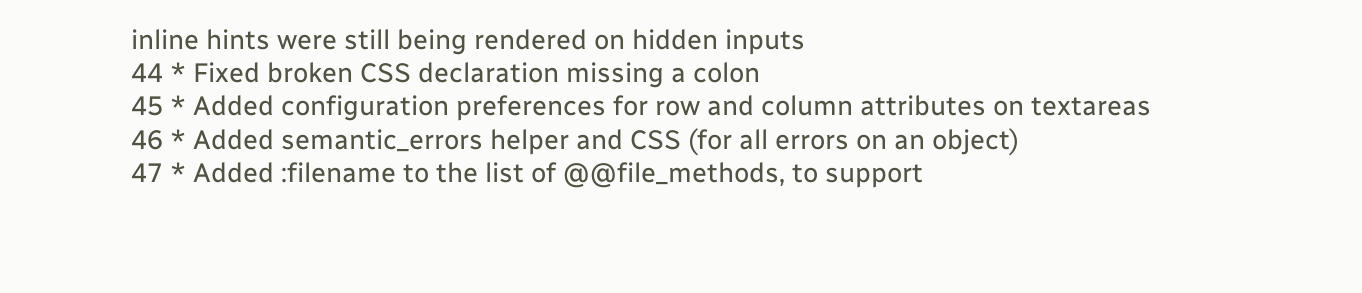inline hints were still being rendered on hidden inputs
44 * Fixed broken CSS declaration missing a colon
45 * Added configuration preferences for row and column attributes on textareas
46 * Added semantic_errors helper and CSS (for all errors on an object)
47 * Added :filename to the list of @@file_methods, to support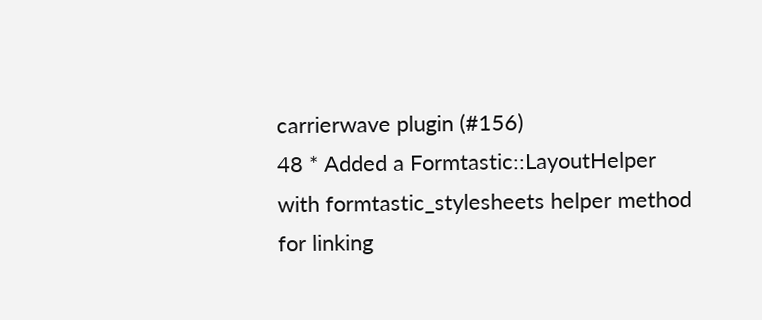carrierwave plugin (#156)
48 * Added a Formtastic::LayoutHelper with formtastic_stylesheets helper method for linking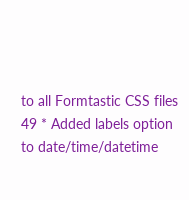to all Formtastic CSS files
49 * Added labels option to date/time/datetime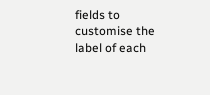fields to customise the label of each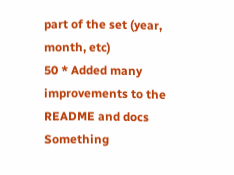part of the set (year, month, etc)
50 * Added many improvements to the README and docs
Something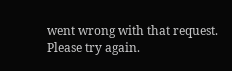went wrong with that request. Please try again.